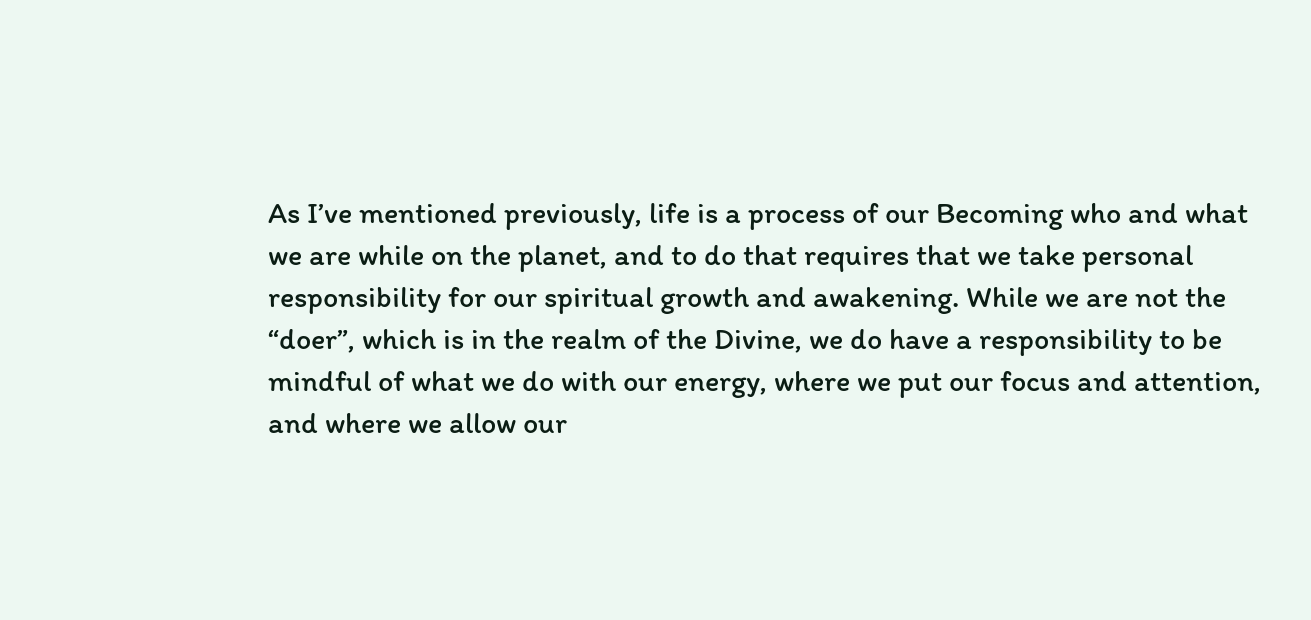As I’ve mentioned previously, life is a process of our Becoming who and what we are while on the planet, and to do that requires that we take personal responsibility for our spiritual growth and awakening. While we are not the “doer”, which is in the realm of the Divine, we do have a responsibility to be mindful of what we do with our energy, where we put our focus and attention, and where we allow our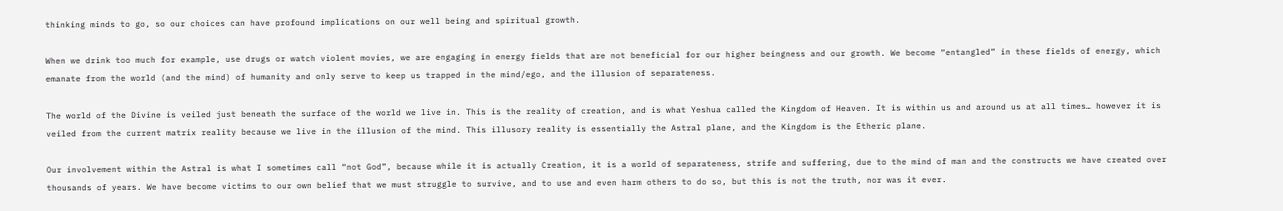thinking minds to go, so our choices can have profound implications on our well being and spiritual growth.

When we drink too much for example, use drugs or watch violent movies, we are engaging in energy fields that are not beneficial for our higher beingness and our growth. We become “entangled” in these fields of energy, which emanate from the world (and the mind) of humanity and only serve to keep us trapped in the mind/ego, and the illusion of separateness.

The world of the Divine is veiled just beneath the surface of the world we live in. This is the reality of creation, and is what Yeshua called the Kingdom of Heaven. It is within us and around us at all times… however it is veiled from the current matrix reality because we live in the illusion of the mind. This illusory reality is essentially the Astral plane, and the Kingdom is the Etheric plane.

Our involvement within the Astral is what I sometimes call “not God”, because while it is actually Creation, it is a world of separateness, strife and suffering, due to the mind of man and the constructs we have created over thousands of years. We have become victims to our own belief that we must struggle to survive, and to use and even harm others to do so, but this is not the truth, nor was it ever.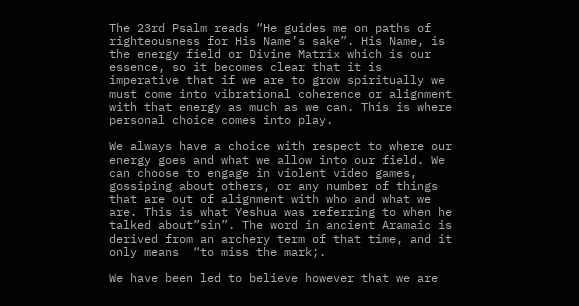The 23rd Psalm reads “He guides me on paths of righteousness for His Name’s sake”. His Name, is the energy field or Divine Matrix which is our essence, so it becomes clear that it is imperative that if we are to grow spiritually we must come into vibrational coherence or alignment with that energy as much as we can. This is where personal choice comes into play.

We always have a choice with respect to where our energy goes and what we allow into our field. We can choose to engage in violent video games, gossiping about others, or any number of things that are out of alignment with who and what we are. This is what Yeshua was referring to when he talked about”sin”. The word in ancient Aramaic is derived from an archery term of that time, and it only means  “to miss the mark;.

We have been led to believe however that we are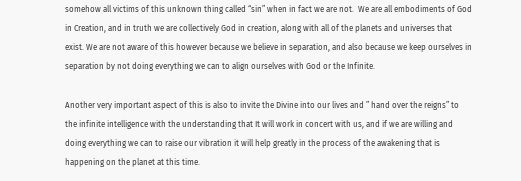somehow all victims of this unknown thing called “sin” when in fact we are not.  We are all embodiments of God in Creation, and in truth we are collectively God in creation, along with all of the planets and universes that exist. We are not aware of this however because we believe in separation, and also because we keep ourselves in separation by not doing everything we can to align ourselves with God or the Infinite.

Another very important aspect of this is also to invite the Divine into our lives and ” hand over the reigns” to the infinite intelligence with the understanding that It will work in concert with us, and if we are willing and doing everything we can to raise our vibration it will help greatly in the process of the awakening that is happening on the planet at this time.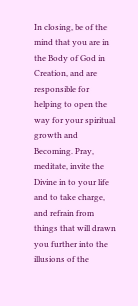In closing, be of the mind that you are in the Body of God in Creation, and are responsible for helping to open the way for your spiritual growth and Becoming. Pray, meditate, invite the Divine in to your life and to take charge, and refrain from things that will drawn you further into the illusions of the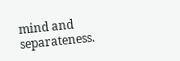mind and separateness.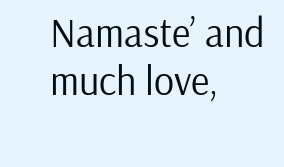Namaste’ and much love,